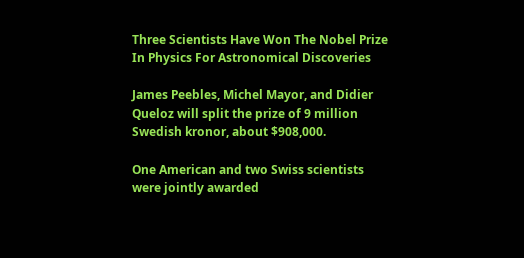Three Scientists Have Won The Nobel Prize In Physics For Astronomical Discoveries

James Peebles, Michel Mayor, and Didier Queloz will split the prize of 9 million Swedish kronor, about $908,000.

One American and two Swiss scientists were jointly awarded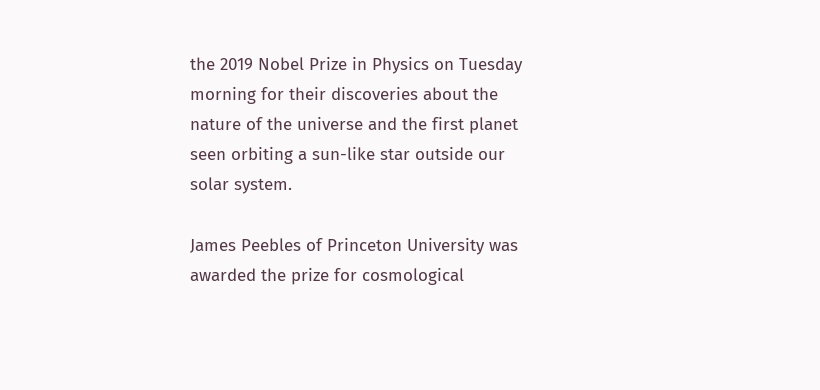the 2019 Nobel Prize in Physics on Tuesday morning for their discoveries about the nature of the universe and the first planet seen orbiting a sun-like star outside our solar system.

James Peebles of Princeton University was awarded the prize for cosmological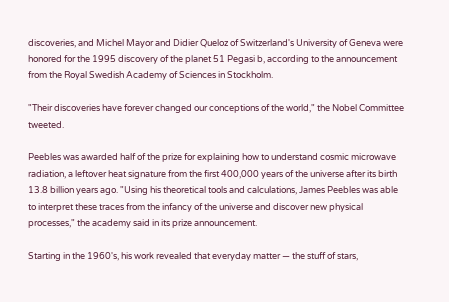discoveries, and Michel Mayor and Didier Queloz of Switzerland's University of Geneva were honored for the 1995 discovery of the planet 51 Pegasi b, according to the announcement from the Royal Swedish Academy of Sciences in Stockholm.

"Their discoveries have forever changed our conceptions of the world," the Nobel Committee tweeted.

Peebles was awarded half of the prize for explaining how to understand cosmic microwave radiation, a leftover heat signature from the first 400,000 years of the universe after its birth 13.8 billion years ago. "Using his theoretical tools and calculations, James Peebles was able to interpret these traces from the infancy of the universe and discover new physical processes," the academy said in its prize announcement.

Starting in the 1960's, his work revealed that everyday matter — the stuff of stars,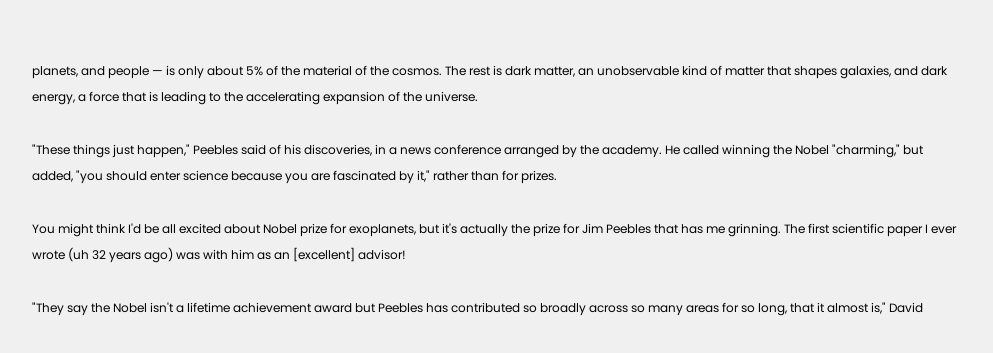planets, and people — is only about 5% of the material of the cosmos. The rest is dark matter, an unobservable kind of matter that shapes galaxies, and dark energy, a force that is leading to the accelerating expansion of the universe.

"These things just happen," Peebles said of his discoveries, in a news conference arranged by the academy. He called winning the Nobel "charming," but added, "you should enter science because you are fascinated by it," rather than for prizes.

You might think I'd be all excited about Nobel prize for exoplanets, but it's actually the prize for Jim Peebles that has me grinning. The first scientific paper I ever wrote (uh 32 years ago) was with him as an [excellent] advisor!

"They say the Nobel isn't a lifetime achievement award but Peebles has contributed so broadly across so many areas for so long, that it almost is," David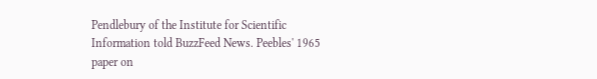Pendlebury of the Institute for Scientific Information told BuzzFeed News. Peebles' 1965 paper on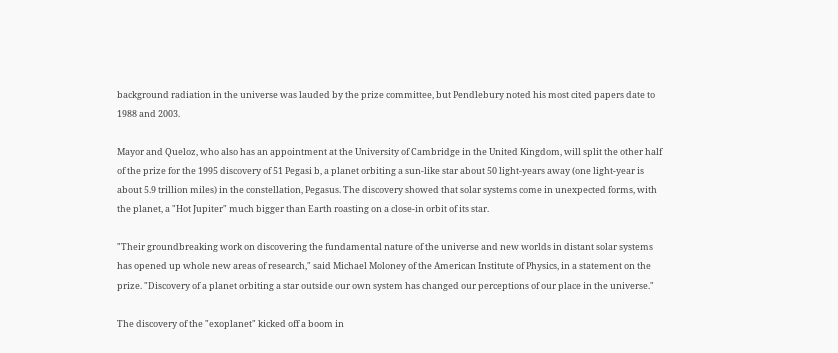background radiation in the universe was lauded by the prize committee, but Pendlebury noted his most cited papers date to 1988 and 2003.

Mayor and Queloz, who also has an appointment at the University of Cambridge in the United Kingdom, will split the other half of the prize for the 1995 discovery of 51 Pegasi b, a planet orbiting a sun-like star about 50 light-years away (one light-year is about 5.9 trillion miles) in the constellation, Pegasus. The discovery showed that solar systems come in unexpected forms, with the planet, a "Hot Jupiter" much bigger than Earth roasting on a close-in orbit of its star.

"Their groundbreaking work on discovering the fundamental nature of the universe and new worlds in distant solar systems has opened up whole new areas of research," said Michael Moloney of the American Institute of Physics, in a statement on the prize. "Discovery of a planet orbiting a star outside our own system has changed our perceptions of our place in the universe."

The discovery of the "exoplanet" kicked off a boom in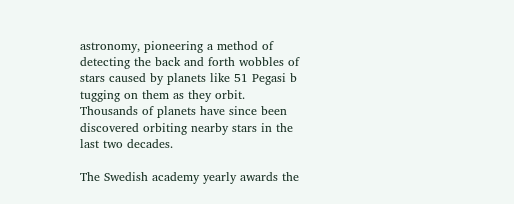astronomy, pioneering a method of detecting the back and forth wobbles of stars caused by planets like 51 Pegasi b tugging on them as they orbit. Thousands of planets have since been discovered orbiting nearby stars in the last two decades.

The Swedish academy yearly awards the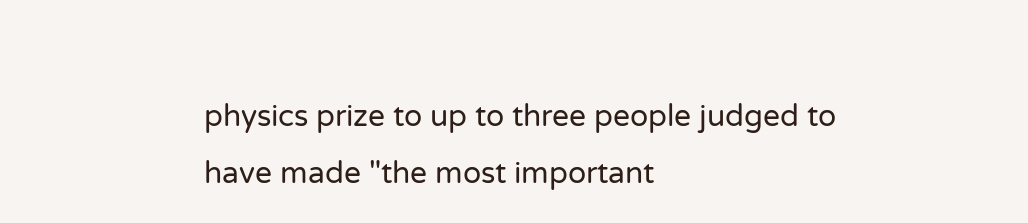physics prize to up to three people judged to have made "the most important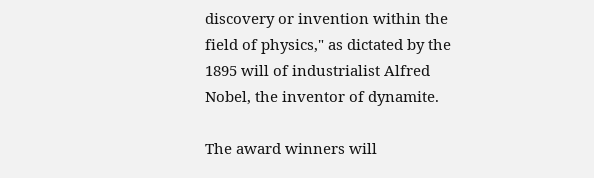discovery or invention within the field of physics," as dictated by the 1895 will of industrialist Alfred Nobel, the inventor of dynamite.

The award winners will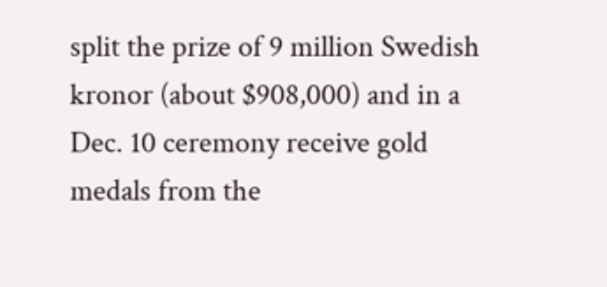split the prize of 9 million Swedish kronor (about $908,000) and in a Dec. 10 ceremony receive gold medals from the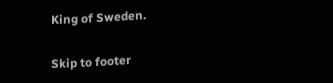King of Sweden.

Skip to footer